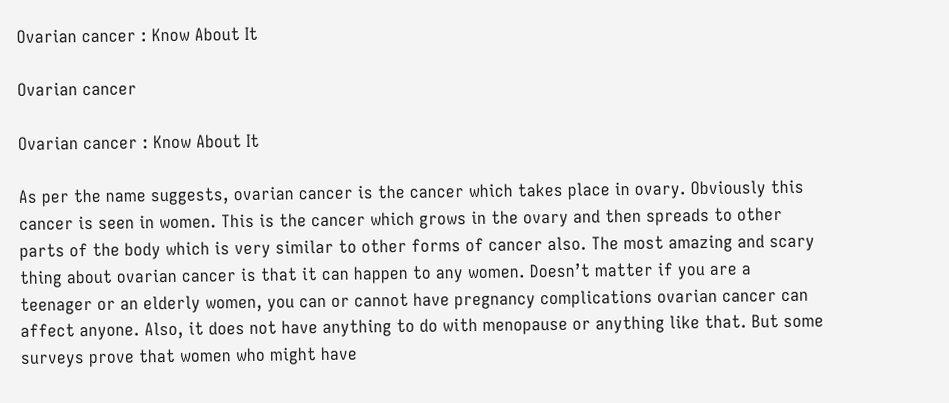Ovarian cancer : Know About It

Ovarian cancer

Ovarian cancer : Know About It

As per the name suggests, ovarian cancer is the cancer which takes place in ovary. Obviously this cancer is seen in women. This is the cancer which grows in the ovary and then spreads to other parts of the body which is very similar to other forms of cancer also. The most amazing and scary thing about ovarian cancer is that it can happen to any women. Doesn’t matter if you are a teenager or an elderly women, you can or cannot have pregnancy complications ovarian cancer can affect anyone. Also, it does not have anything to do with menopause or anything like that. But some surveys prove that women who might have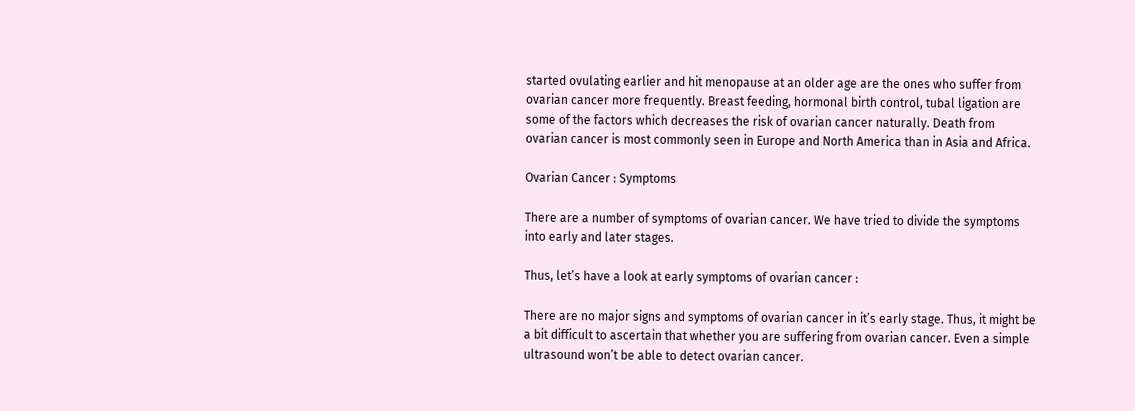started ovulating earlier and hit menopause at an older age are the ones who suffer from ovarian cancer more frequently. Breast feeding, hormonal birth control, tubal ligation are some of the factors which decreases the risk of ovarian cancer naturally. Death from ovarian cancer is most commonly seen in Europe and North America than in Asia and Africa.

Ovarian Cancer : Symptoms

There are a number of symptoms of ovarian cancer. We have tried to divide the symptoms into early and later stages.

Thus, let’s have a look at early symptoms of ovarian cancer :

There are no major signs and symptoms of ovarian cancer in it’s early stage. Thus, it might be a bit difficult to ascertain that whether you are suffering from ovarian cancer. Even a simple ultrasound won’t be able to detect ovarian cancer.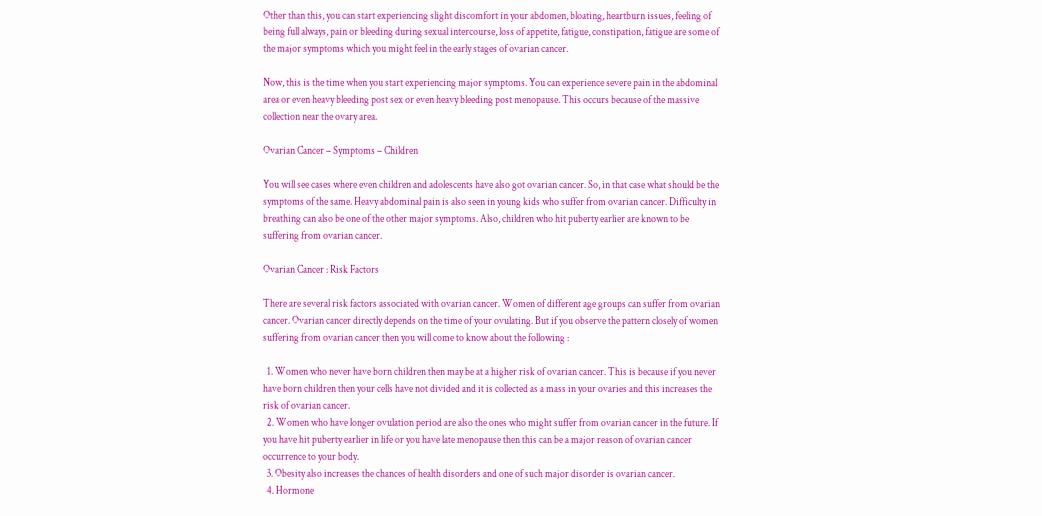Other than this, you can start experiencing slight discomfort in your abdomen, bloating, heartburn issues, feeling of being full always, pain or bleeding during sexual intercourse, loss of appetite, fatigue, constipation, fatigue are some of the major symptoms which you might feel in the early stages of ovarian cancer.

Now, this is the time when you start experiencing major symptoms. You can experience severe pain in the abdominal area or even heavy bleeding post sex or even heavy bleeding post menopause. This occurs because of the massive collection near the ovary area.

Ovarian Cancer – Symptoms – Children

You will see cases where even children and adolescents have also got ovarian cancer. So, in that case what should be the symptoms of the same. Heavy abdominal pain is also seen in young kids who suffer from ovarian cancer. Difficulty in breathing can also be one of the other major symptoms. Also, children who hit puberty earlier are known to be suffering from ovarian cancer.

Ovarian Cancer : Risk Factors

There are several risk factors associated with ovarian cancer. Women of different age groups can suffer from ovarian cancer. Ovarian cancer directly depends on the time of your ovulating. But if you observe the pattern closely of women suffering from ovarian cancer then you will come to know about the following :

  1. Women who never have born children then may be at a higher risk of ovarian cancer. This is because if you never have born children then your cells have not divided and it is collected as a mass in your ovaries and this increases the risk of ovarian cancer.
  2. Women who have longer ovulation period are also the ones who might suffer from ovarian cancer in the future. If you have hit puberty earlier in life or you have late menopause then this can be a major reason of ovarian cancer occurrence to your body.
  3. Obesity also increases the chances of health disorders and one of such major disorder is ovarian cancer.
  4. Hormone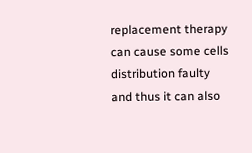replacement therapy can cause some cells distribution faulty and thus it can also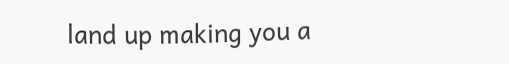land up making you a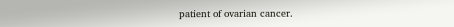patient of ovarian cancer.